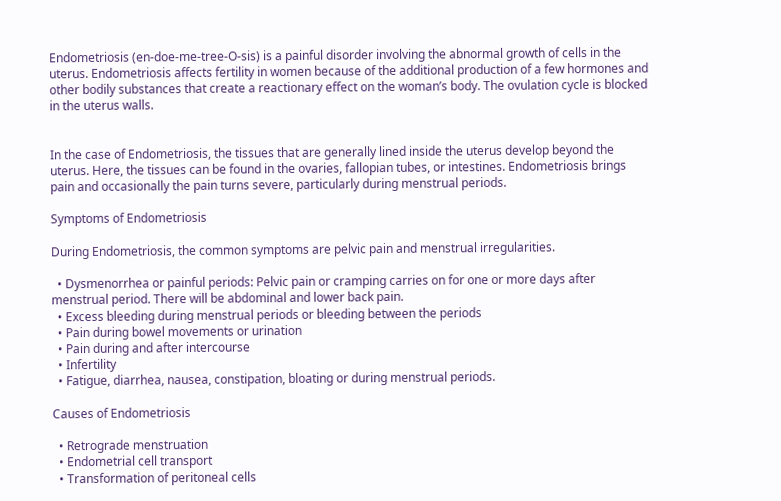Endometriosis (en-doe-me-tree-O-sis) is a painful disorder involving the abnormal growth of cells in the uterus. Endometriosis affects fertility in women because of the additional production of a few hormones and other bodily substances that create a reactionary effect on the woman’s body. The ovulation cycle is blocked in the uterus walls.


In the case of Endometriosis, the tissues that are generally lined inside the uterus develop beyond the uterus. Here, the tissues can be found in the ovaries, fallopian tubes, or intestines. Endometriosis brings pain and occasionally the pain turns severe, particularly during menstrual periods.

Symptoms of Endometriosis

During Endometriosis, the common symptoms are pelvic pain and menstrual irregularities.

  • Dysmenorrhea or painful periods: Pelvic pain or cramping carries on for one or more days after menstrual period. There will be abdominal and lower back pain.
  • Excess bleeding during menstrual periods or bleeding between the periods
  • Pain during bowel movements or urination
  • Pain during and after intercourse
  • Infertility
  • Fatigue, diarrhea, nausea, constipation, bloating or during menstrual periods.

Causes of Endometriosis

  • Retrograde menstruation
  • Endometrial cell transport
  • Transformation of peritoneal cells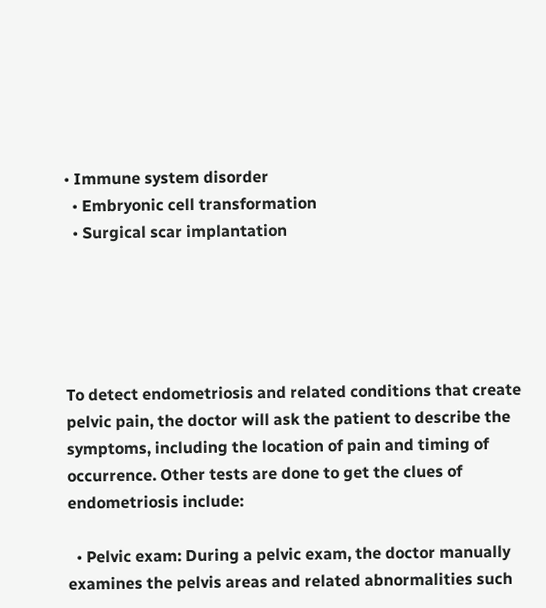• Immune system disorder
  • Embryonic cell transformation
  • Surgical scar implantation





To detect endometriosis and related conditions that create pelvic pain, the doctor will ask the patient to describe the symptoms, including the location of pain and timing of occurrence. Other tests are done to get the clues of endometriosis include:

  • Pelvic exam: During a pelvic exam, the doctor manually examines the pelvis areas and related abnormalities such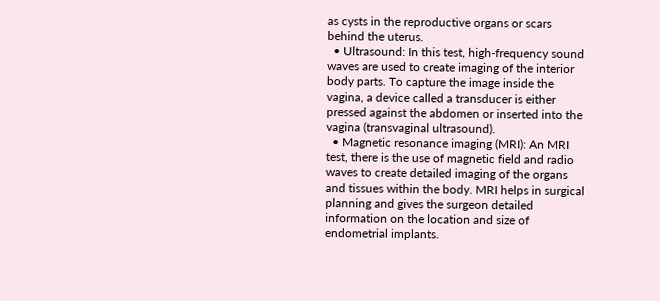as cysts in the reproductive organs or scars behind the uterus.
  • Ultrasound: In this test, high-frequency sound waves are used to create imaging of the interior body parts. To capture the image inside the vagina, a device called a transducer is either pressed against the abdomen or inserted into the vagina (transvaginal ultrasound).
  • Magnetic resonance imaging (MRI): An MRI test, there is the use of magnetic field and radio waves to create detailed imaging of the organs and tissues within the body. MRI helps in surgical planning and gives the surgeon detailed information on the location and size of endometrial implants.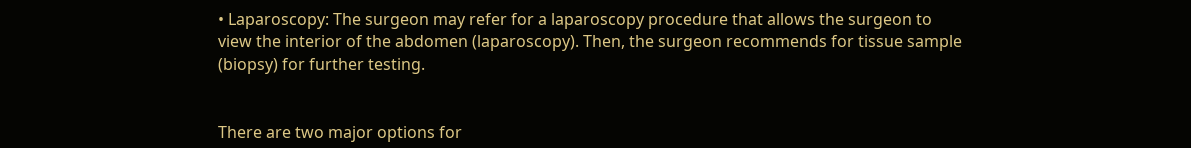• Laparoscopy: The surgeon may refer for a laparoscopy procedure that allows the surgeon to view the interior of the abdomen (laparoscopy). Then, the surgeon recommends for tissue sample (biopsy) for further testing.


There are two major options for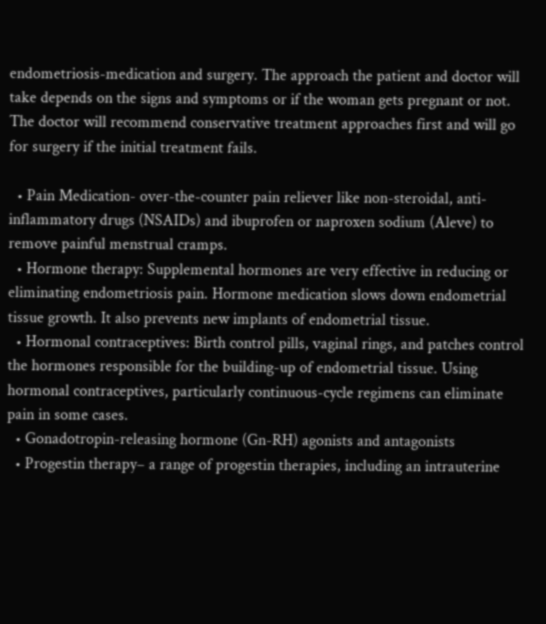endometriosis-medication and surgery. The approach the patient and doctor will take depends on the signs and symptoms or if the woman gets pregnant or not. The doctor will recommend conservative treatment approaches first and will go for surgery if the initial treatment fails.

  • Pain Medication- over-the-counter pain reliever like non-steroidal, anti-inflammatory drugs (NSAIDs) and ibuprofen or naproxen sodium (Aleve) to remove painful menstrual cramps.
  • Hormone therapy: Supplemental hormones are very effective in reducing or eliminating endometriosis pain. Hormone medication slows down endometrial tissue growth. It also prevents new implants of endometrial tissue.
  • Hormonal contraceptives: Birth control pills, vaginal rings, and patches control the hormones responsible for the building-up of endometrial tissue. Using hormonal contraceptives, particularly continuous-cycle regimens can eliminate pain in some cases.
  • Gonadotropin-releasing hormone (Gn-RH) agonists and antagonists
  • Progestin therapy– a range of progestin therapies, including an intrauterine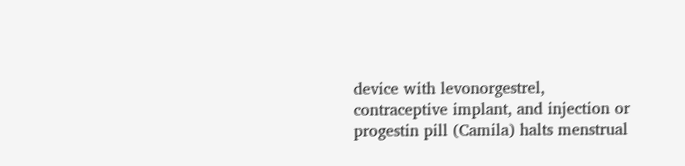device with levonorgestrel, contraceptive implant, and injection or progestin pill (Camila) halts menstrual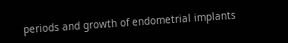periods and growth of endometrial implants